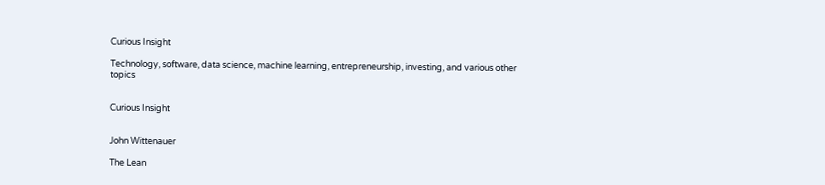Curious Insight

Technology, software, data science, machine learning, entrepreneurship, investing, and various other topics


Curious Insight


John Wittenauer

The Lean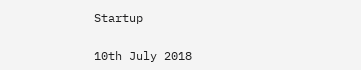Startup

10th July 2018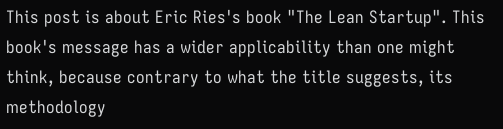This post is about Eric Ries's book "The Lean Startup". This book's message has a wider applicability than one might think, because contrary to what the title suggests, its methodology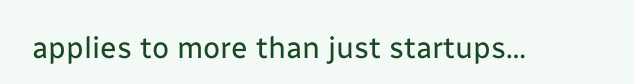applies to more than just startups…